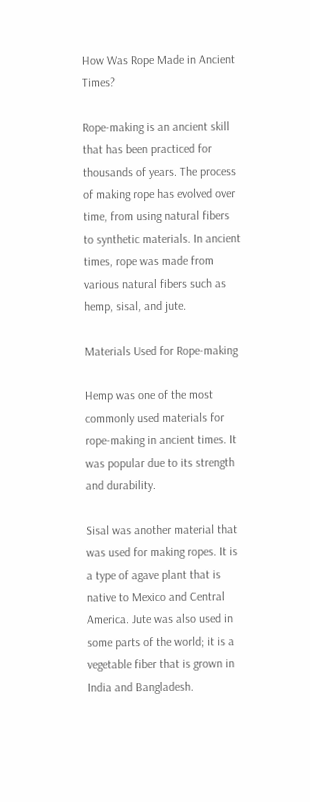How Was Rope Made in Ancient Times?

Rope-making is an ancient skill that has been practiced for thousands of years. The process of making rope has evolved over time, from using natural fibers to synthetic materials. In ancient times, rope was made from various natural fibers such as hemp, sisal, and jute.

Materials Used for Rope-making

Hemp was one of the most commonly used materials for rope-making in ancient times. It was popular due to its strength and durability.

Sisal was another material that was used for making ropes. It is a type of agave plant that is native to Mexico and Central America. Jute was also used in some parts of the world; it is a vegetable fiber that is grown in India and Bangladesh.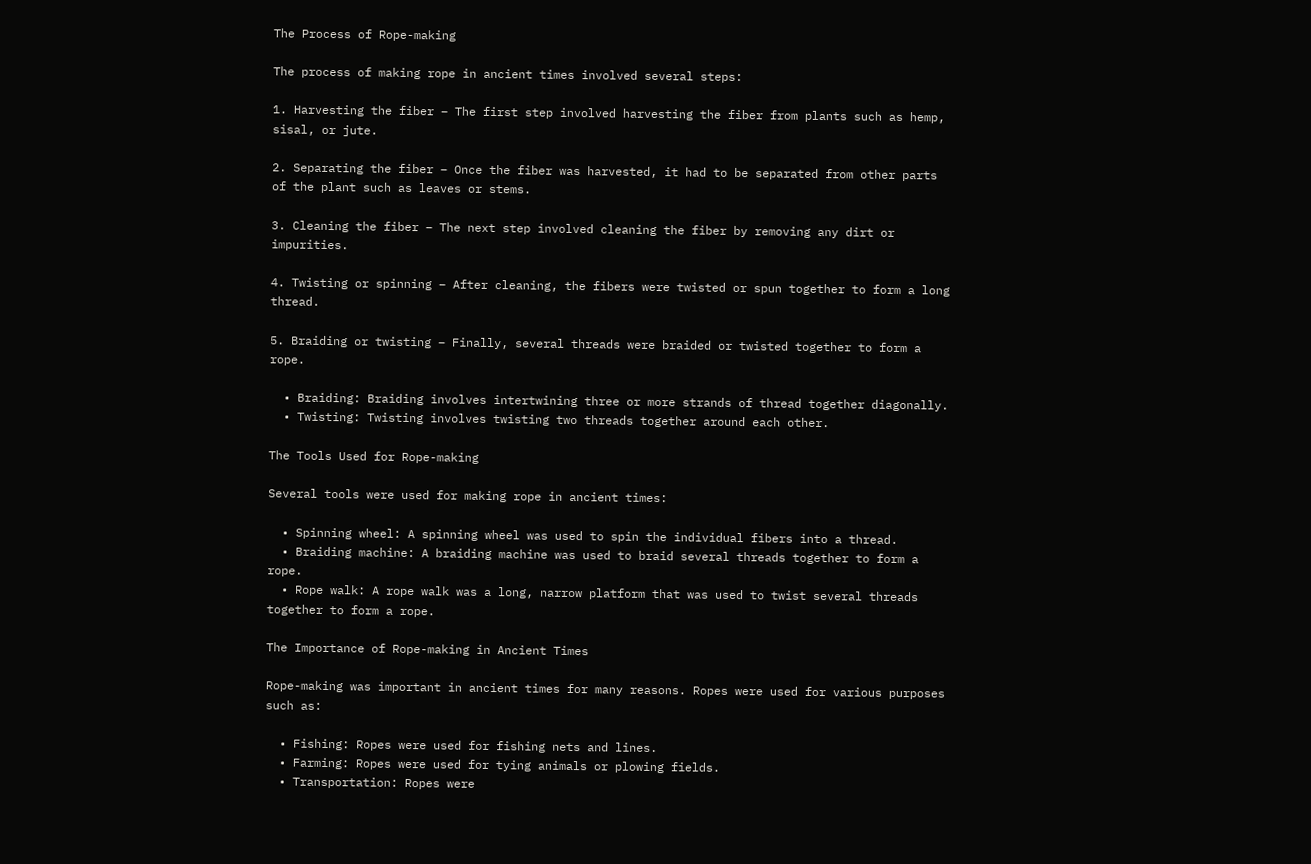The Process of Rope-making

The process of making rope in ancient times involved several steps:

1. Harvesting the fiber – The first step involved harvesting the fiber from plants such as hemp, sisal, or jute.

2. Separating the fiber – Once the fiber was harvested, it had to be separated from other parts of the plant such as leaves or stems.

3. Cleaning the fiber – The next step involved cleaning the fiber by removing any dirt or impurities.

4. Twisting or spinning – After cleaning, the fibers were twisted or spun together to form a long thread.

5. Braiding or twisting – Finally, several threads were braided or twisted together to form a rope.

  • Braiding: Braiding involves intertwining three or more strands of thread together diagonally.
  • Twisting: Twisting involves twisting two threads together around each other.

The Tools Used for Rope-making

Several tools were used for making rope in ancient times:

  • Spinning wheel: A spinning wheel was used to spin the individual fibers into a thread.
  • Braiding machine: A braiding machine was used to braid several threads together to form a rope.
  • Rope walk: A rope walk was a long, narrow platform that was used to twist several threads together to form a rope.

The Importance of Rope-making in Ancient Times

Rope-making was important in ancient times for many reasons. Ropes were used for various purposes such as:

  • Fishing: Ropes were used for fishing nets and lines.
  • Farming: Ropes were used for tying animals or plowing fields.
  • Transportation: Ropes were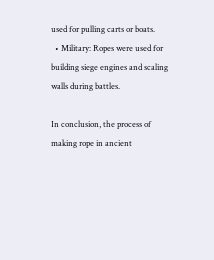used for pulling carts or boats.
  • Military: Ropes were used for building siege engines and scaling walls during battles.

In conclusion, the process of making rope in ancient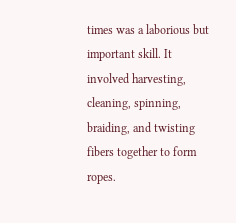times was a laborious but important skill. It involved harvesting, cleaning, spinning, braiding, and twisting fibers together to form ropes.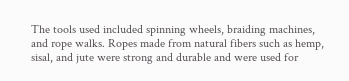The tools used included spinning wheels, braiding machines, and rope walks. Ropes made from natural fibers such as hemp, sisal, and jute were strong and durable and were used for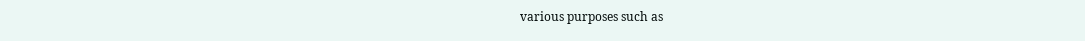various purposes such as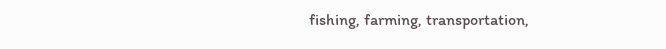fishing, farming, transportation,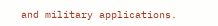and military applications.